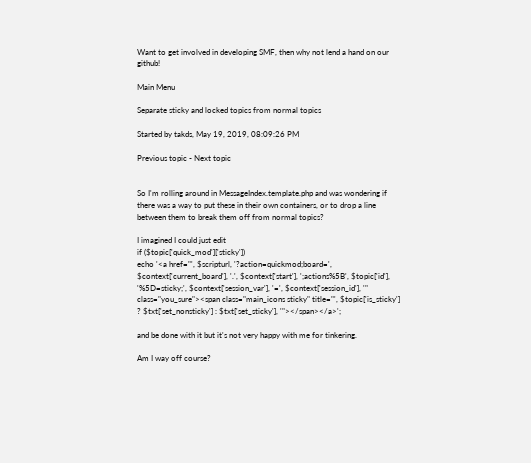Want to get involved in developing SMF, then why not lend a hand on our github!

Main Menu

Separate sticky and locked topics from normal topics

Started by takds, May 19, 2019, 08:09:26 PM

Previous topic - Next topic


So I'm rolling around in MessageIndex.template.php and was wondering if there was a way to put these in their own containers, or to drop a line between them to break them off from normal topics?

I imagined I could just edit
if ($topic['quick_mod']['sticky'])
echo '<a href="', $scripturl, '?action=quickmod;board=', $context['current_board'], '.', $context['start'], ';actions%5B', $topic['id'], '%5D=sticky;', $context['session_var'], '=', $context['session_id'], '" class="you_sure"><span class="main_icons sticky" title="', $topic['is_sticky'] ? $txt['set_nonsticky'] : $txt['set_sticky'], '"></span></a>';

and be done with it but it's not very happy with me for tinkering.

Am I way off course?